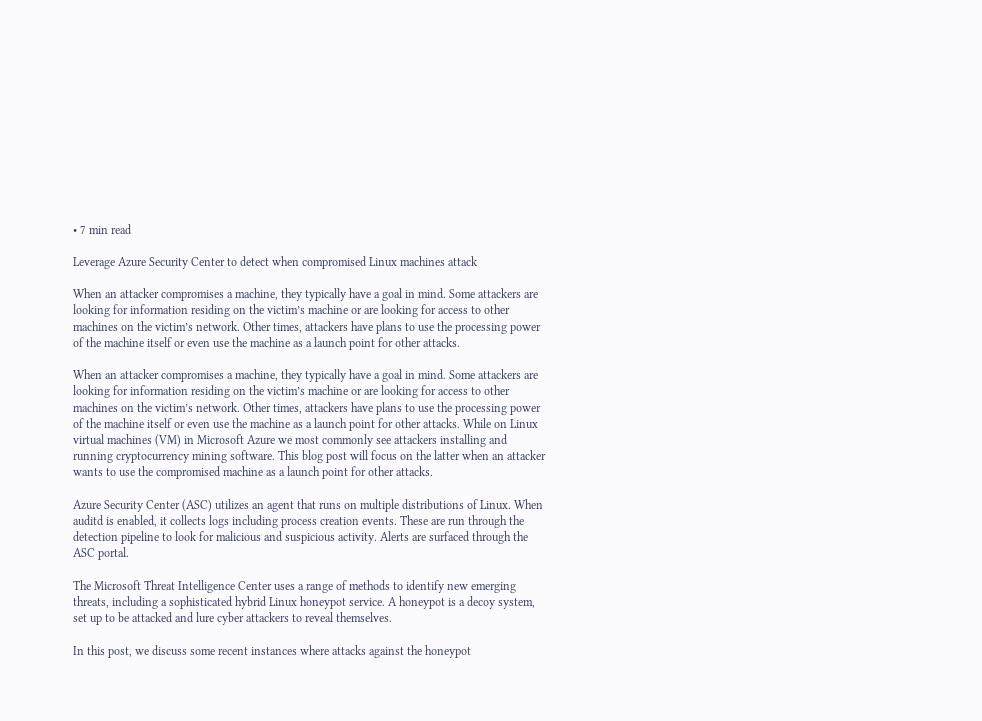• 7 min read

Leverage Azure Security Center to detect when compromised Linux machines attack

When an attacker compromises a machine, they typically have a goal in mind. Some attackers are looking for information residing on the victim’s machine or are looking for access to other machines on the victim’s network. Other times, attackers have plans to use the processing power of the machine itself or even use the machine as a launch point for other attacks.

When an attacker compromises a machine, they typically have a goal in mind. Some attackers are looking for information residing on the victim’s machine or are looking for access to other machines on the victim’s network. Other times, attackers have plans to use the processing power of the machine itself or even use the machine as a launch point for other attacks. While on Linux virtual machines (VM) in Microsoft Azure we most commonly see attackers installing and running cryptocurrency mining software. This blog post will focus on the latter when an attacker wants to use the compromised machine as a launch point for other attacks.

Azure Security Center (ASC) utilizes an agent that runs on multiple distributions of Linux. When auditd is enabled, it collects logs including process creation events. These are run through the detection pipeline to look for malicious and suspicious activity. Alerts are surfaced through the ASC portal.

The Microsoft Threat Intelligence Center uses a range of methods to identify new emerging threats, including a sophisticated hybrid Linux honeypot service. A honeypot is a decoy system, set up to be attacked and lure cyber attackers to reveal themselves.

In this post, we discuss some recent instances where attacks against the honeypot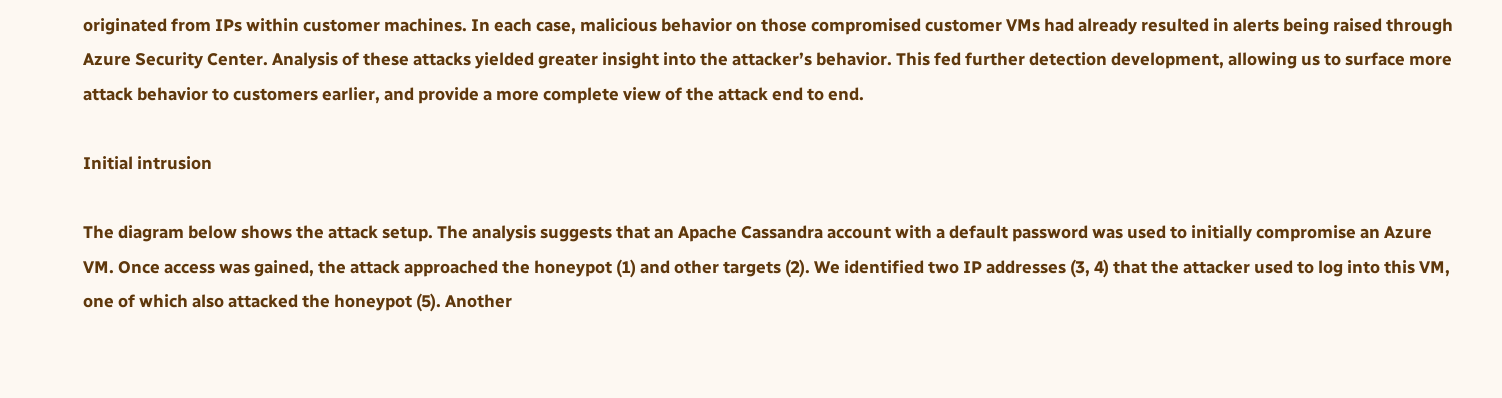originated from IPs within customer machines. In each case, malicious behavior on those compromised customer VMs had already resulted in alerts being raised through Azure Security Center. Analysis of these attacks yielded greater insight into the attacker’s behavior. This fed further detection development, allowing us to surface more attack behavior to customers earlier, and provide a more complete view of the attack end to end.

Initial intrusion

The diagram below shows the attack setup. The analysis suggests that an Apache Cassandra account with a default password was used to initially compromise an Azure VM. Once access was gained, the attack approached the honeypot (1) and other targets (2). We identified two IP addresses (3, 4) that the attacker used to log into this VM, one of which also attacked the honeypot (5). Another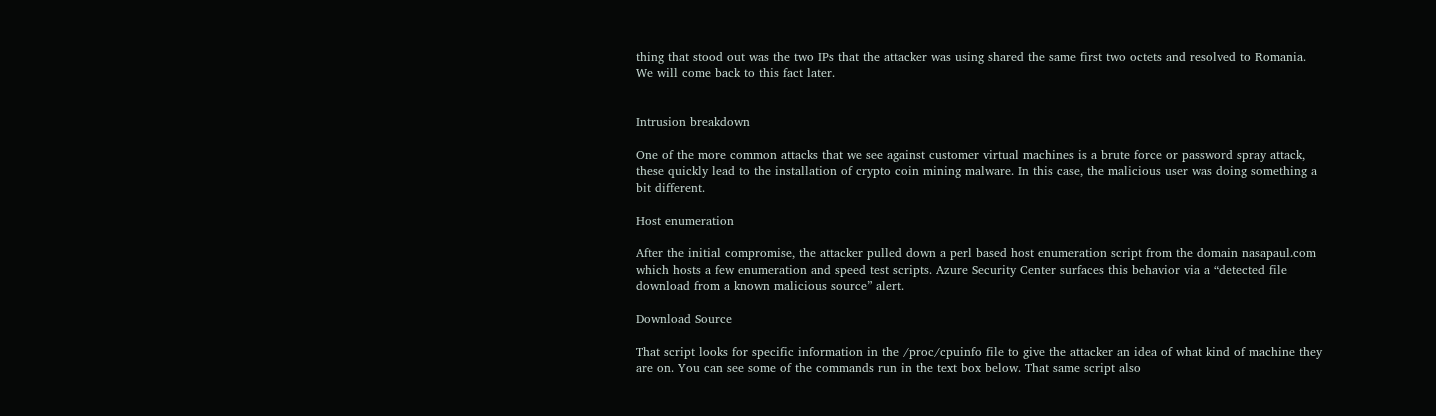thing that stood out was the two IPs that the attacker was using shared the same first two octets and resolved to Romania. We will come back to this fact later.


Intrusion breakdown

One of the more common attacks that we see against customer virtual machines is a brute force or password spray attack, these quickly lead to the installation of crypto coin mining malware. In this case, the malicious user was doing something a bit different.

Host enumeration

After the initial compromise, the attacker pulled down a perl based host enumeration script from the domain nasapaul.com which hosts a few enumeration and speed test scripts. Azure Security Center surfaces this behavior via a “detected file download from a known malicious source” alert.

Download Source

That script looks for specific information in the /proc/cpuinfo file to give the attacker an idea of what kind of machine they are on. You can see some of the commands run in the text box below. That same script also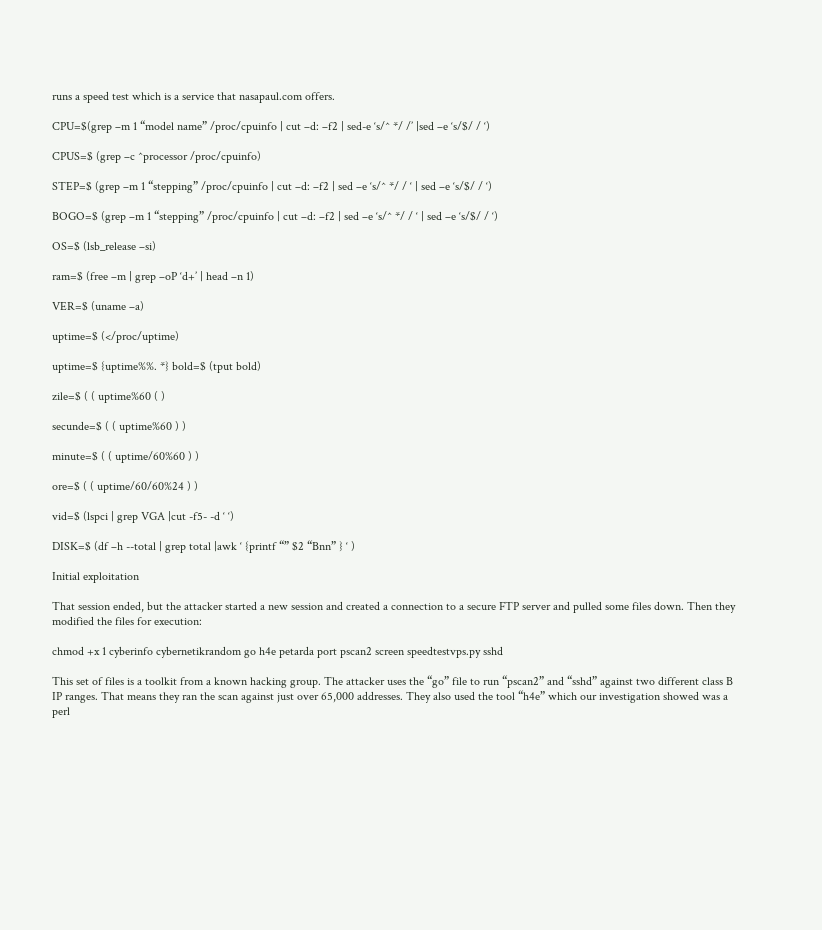runs a speed test which is a service that nasapaul.com offers.

CPU=$(grep –m 1 “model name” /proc/cpuinfo | cut –d: –f2 | sed-e ‘s/^ */ /’ |sed –e ‘s/$/ / ‘)

CPUS=$ (grep –c ^processor /proc/cpuinfo)

STEP=$ (grep –m 1 “stepping” /proc/cpuinfo | cut –d: –f2 | sed –e ‘s/^ */ / ‘ | sed –e ‘s/$/ / ‘)

BOGO=$ (grep –m 1 “stepping” /proc/cpuinfo | cut –d: –f2 | sed –e ‘s/^ */ / ‘ | sed –e ‘s/$/ / ‘)

OS=$ (lsb_release –si)

ram=$ (free –m | grep –oP ‘d+’ | head –n 1)

VER=$ (uname –a)

uptime=$ (</proc/uptime)

uptime=$ {uptime%%. *} bold=$ (tput bold)

zile=$ ( ( uptime%60 ( )

secunde=$ ( ( uptime%60 ) )

minute=$ ( ( uptime/60%60 ) )

ore=$ ( ( uptime/60/60%24 ) )

vid=$ (lspci | grep VGA |cut -f5- -d ‘ ‘)

DISK=$ (df –h --total | grep total |awk ‘ {printf “” $2 “Bnn” } ‘ )

Initial exploitation

That session ended, but the attacker started a new session and created a connection to a secure FTP server and pulled some files down. Then they modified the files for execution:

chmod +x 1 cyberinfo cybernetikrandom go h4e petarda port pscan2 screen speedtestvps.py sshd

This set of files is a toolkit from a known hacking group. The attacker uses the “go” file to run “pscan2” and “sshd” against two different class B IP ranges. That means they ran the scan against just over 65,000 addresses. They also used the tool “h4e” which our investigation showed was a perl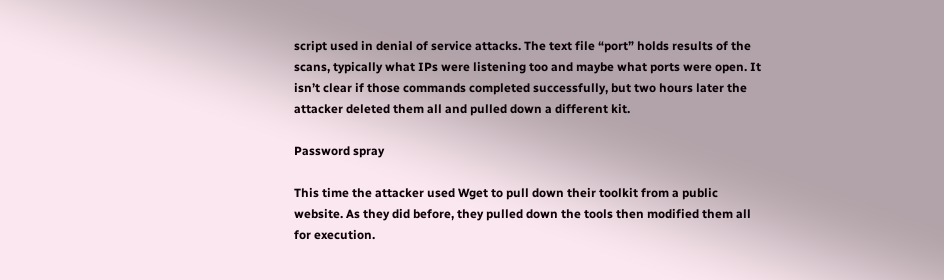script used in denial of service attacks. The text file “port” holds results of the scans, typically what IPs were listening too and maybe what ports were open. It isn’t clear if those commands completed successfully, but two hours later the attacker deleted them all and pulled down a different kit.

Password spray

This time the attacker used Wget to pull down their toolkit from a public website. As they did before, they pulled down the tools then modified them all for execution.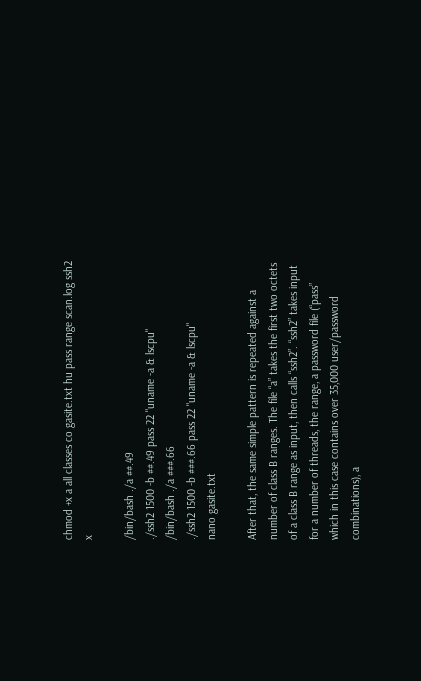chmod +x a all classes co gasite.txt hu pass range scan.log ssh2 x

/bin/bash ./a ##.49
./ssh2 1500 -b ##.49 pass 22 "uname -a & lscpu"
/bin/bash ./a ###.66
./ssh2 1500 -b ###.66 pass 22 "uname -a & lscpu"
nano gasite.txt

After that, the same simple pattern is repeated against a number of class B ranges. The file “a” takes the first two octets of a class B range as input, then calls “ssh2”. “ssh2” takes input for a number of threads, the range, a password file (“pass” which in this case contains over 35,000 user/password combinations), a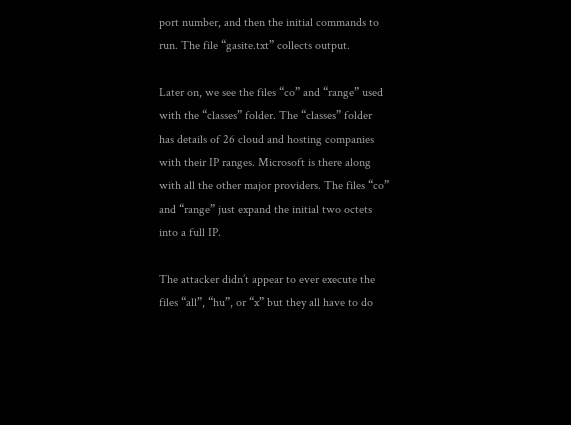port number, and then the initial commands to run. The file “gasite.txt” collects output.

Later on, we see the files “co” and “range” used with the “classes” folder. The “classes” folder has details of 26 cloud and hosting companies with their IP ranges. Microsoft is there along with all the other major providers. The files “co” and “range” just expand the initial two octets into a full IP.

The attacker didn’t appear to ever execute the files “all”, “hu”, or “x” but they all have to do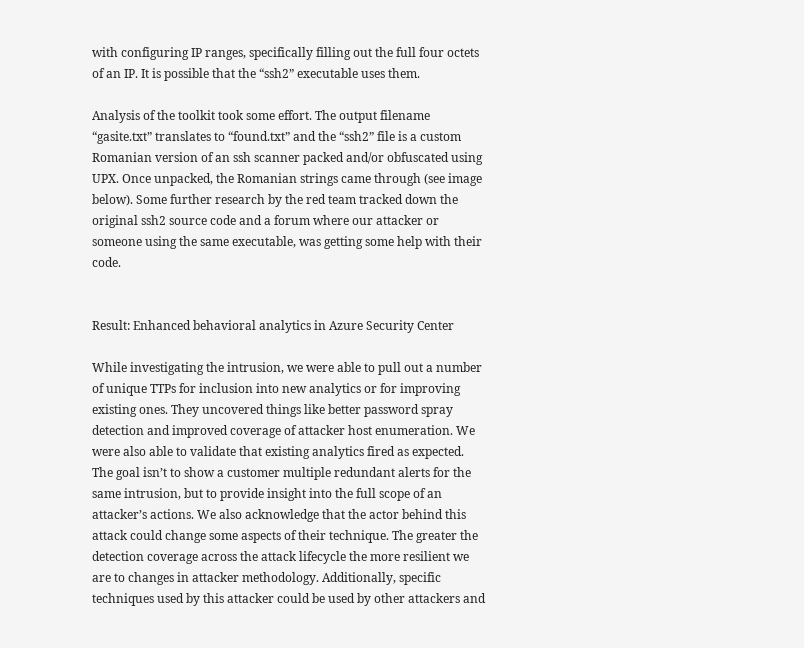with configuring IP ranges, specifically filling out the full four octets of an IP. It is possible that the “ssh2” executable uses them.

Analysis of the toolkit took some effort. The output filename “gasite.txt” translates to “found.txt” and the “ssh2” file is a custom Romanian version of an ssh scanner packed and/or obfuscated using UPX. Once unpacked, the Romanian strings came through (see image below). Some further research by the red team tracked down the original ssh2 source code and a forum where our attacker or someone using the same executable, was getting some help with their code.


Result: Enhanced behavioral analytics in Azure Security Center

While investigating the intrusion, we were able to pull out a number of unique TTPs for inclusion into new analytics or for improving existing ones. They uncovered things like better password spray detection and improved coverage of attacker host enumeration. We were also able to validate that existing analytics fired as expected. The goal isn’t to show a customer multiple redundant alerts for the same intrusion, but to provide insight into the full scope of an attacker’s actions. We also acknowledge that the actor behind this attack could change some aspects of their technique. The greater the detection coverage across the attack lifecycle the more resilient we are to changes in attacker methodology. Additionally, specific techniques used by this attacker could be used by other attackers and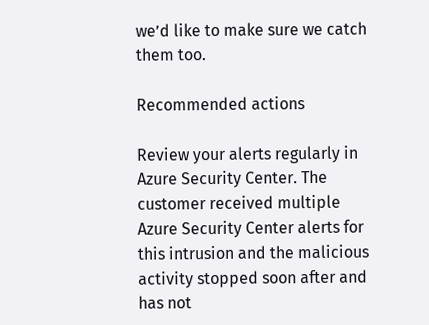we’d like to make sure we catch them too.

Recommended actions

Review your alerts regularly in Azure Security Center. The customer received multiple Azure Security Center alerts for this intrusion and the malicious activity stopped soon after and has not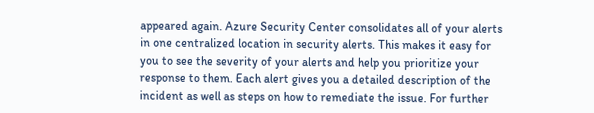appeared again. Azure Security Center consolidates all of your alerts in one centralized location in security alerts. This makes it easy for you to see the severity of your alerts and help you prioritize your response to them. Each alert gives you a detailed description of the incident as well as steps on how to remediate the issue. For further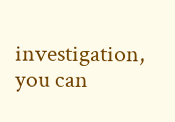investigation, you can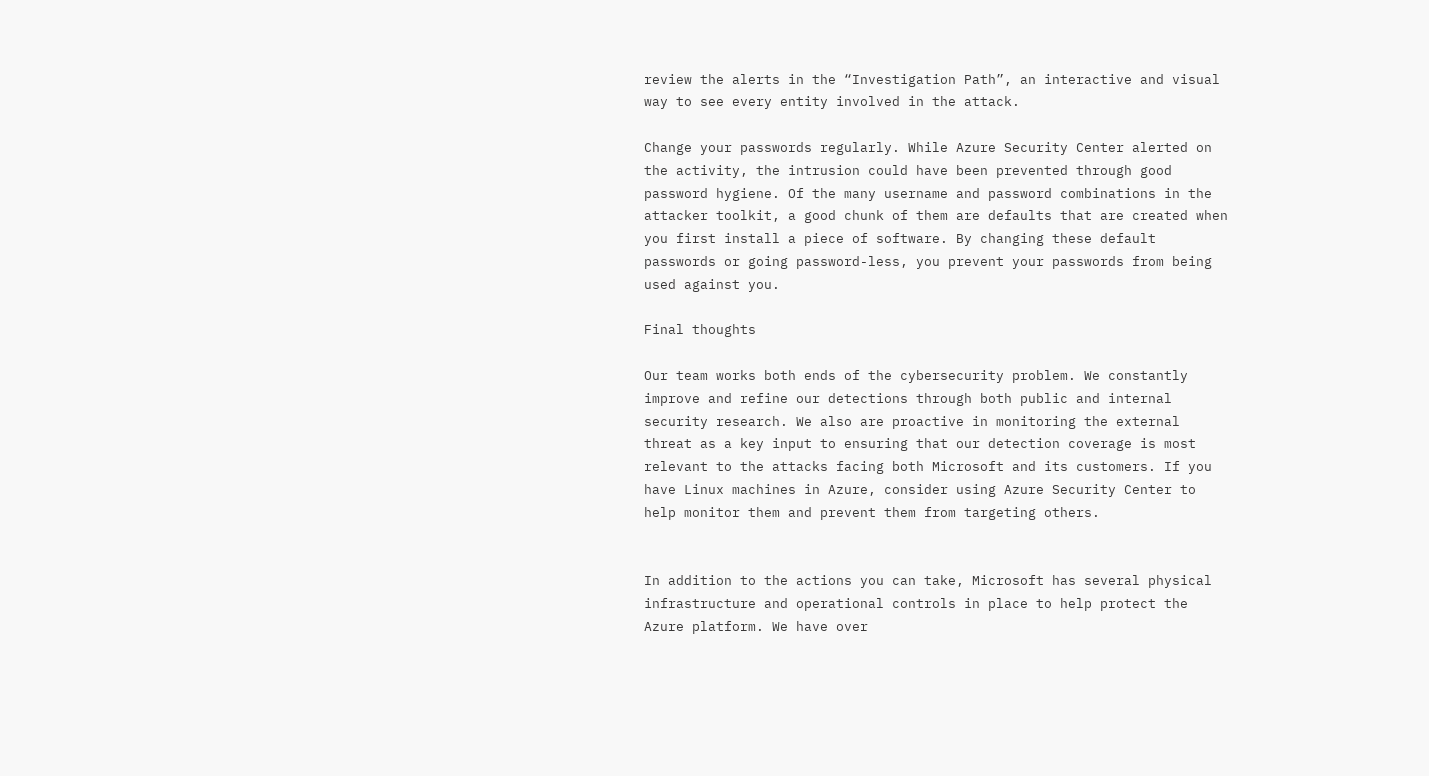review the alerts in the “Investigation Path”, an interactive and visual way to see every entity involved in the attack.

Change your passwords regularly. While Azure Security Center alerted on the activity, the intrusion could have been prevented through good password hygiene. Of the many username and password combinations in the attacker toolkit, a good chunk of them are defaults that are created when you first install a piece of software. By changing these default passwords or going password-less, you prevent your passwords from being used against you.

Final thoughts

Our team works both ends of the cybersecurity problem. We constantly improve and refine our detections through both public and internal security research. We also are proactive in monitoring the external threat as a key input to ensuring that our detection coverage is most relevant to the attacks facing both Microsoft and its customers. If you have Linux machines in Azure, consider using Azure Security Center to help monitor them and prevent them from targeting others.


In addition to the actions you can take, Microsoft has several physical infrastructure and operational controls in place to help protect the Azure platform. We have over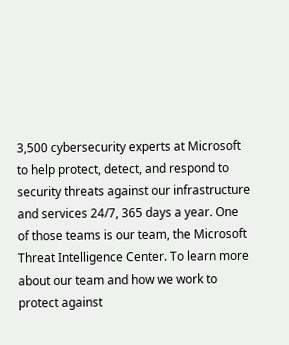3,500 cybersecurity experts at Microsoft to help protect, detect, and respond to security threats against our infrastructure and services 24/7, 365 days a year. One of those teams is our team, the Microsoft Threat Intelligence Center. To learn more about our team and how we work to protect against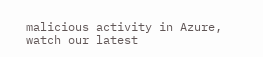malicious activity in Azure, watch our latest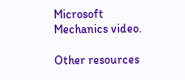Microsoft Mechanics video.

Other resources